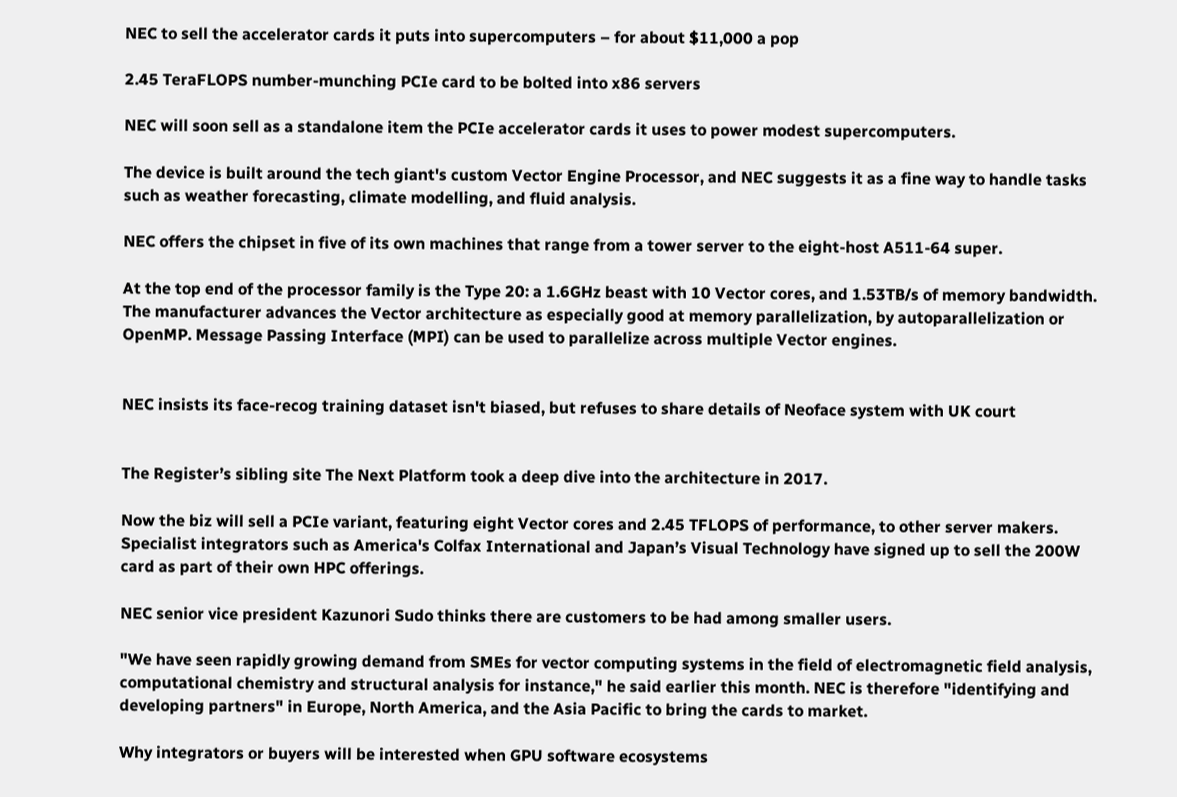NEC to sell the accelerator cards it puts into supercomputers – for about $11,000 a pop

2.45 TeraFLOPS number-munching PCIe card to be bolted into x86 servers

NEC will soon sell as a standalone item the PCIe accelerator cards it uses to power modest supercomputers.

The device is built around the tech giant's custom Vector Engine Processor, and NEC suggests it as a fine way to handle tasks such as weather forecasting, climate modelling, and fluid analysis.

NEC offers the chipset in five of its own machines that range from a tower server to the eight-host A511-64 super.

At the top end of the processor family is the Type 20: a 1.6GHz beast with 10 Vector cores, and 1.53TB/s of memory bandwidth. The manufacturer advances the Vector architecture as especially good at memory parallelization, by autoparallelization or OpenMP. Message Passing Interface (MPI) can be used to parallelize across multiple Vector engines.


NEC insists its face-recog training dataset isn't biased, but refuses to share details of Neoface system with UK court


The Register’s sibling site The Next Platform took a deep dive into the architecture in 2017.

Now the biz will sell a PCIe variant, featuring eight Vector cores and 2.45 TFLOPS of performance, to other server makers. Specialist integrators such as America's Colfax International and Japan’s Visual Technology have signed up to sell the 200W card as part of their own HPC offerings.

NEC senior vice president Kazunori Sudo thinks there are customers to be had among smaller users.

"We have seen rapidly growing demand from SMEs for vector computing systems in the field of electromagnetic field analysis, computational chemistry and structural analysis for instance," he said earlier this month. NEC is therefore "identifying and developing partners" in Europe, North America, and the Asia Pacific to bring the cards to market.

Why integrators or buyers will be interested when GPU software ecosystems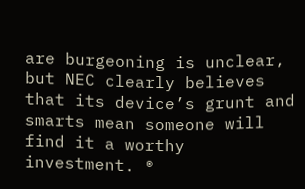are burgeoning is unclear, but NEC clearly believes that its device’s grunt and smarts mean someone will find it a worthy investment. ®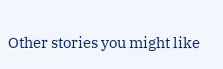Other stories you might like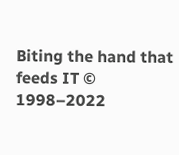Biting the hand that feeds IT © 1998–2022